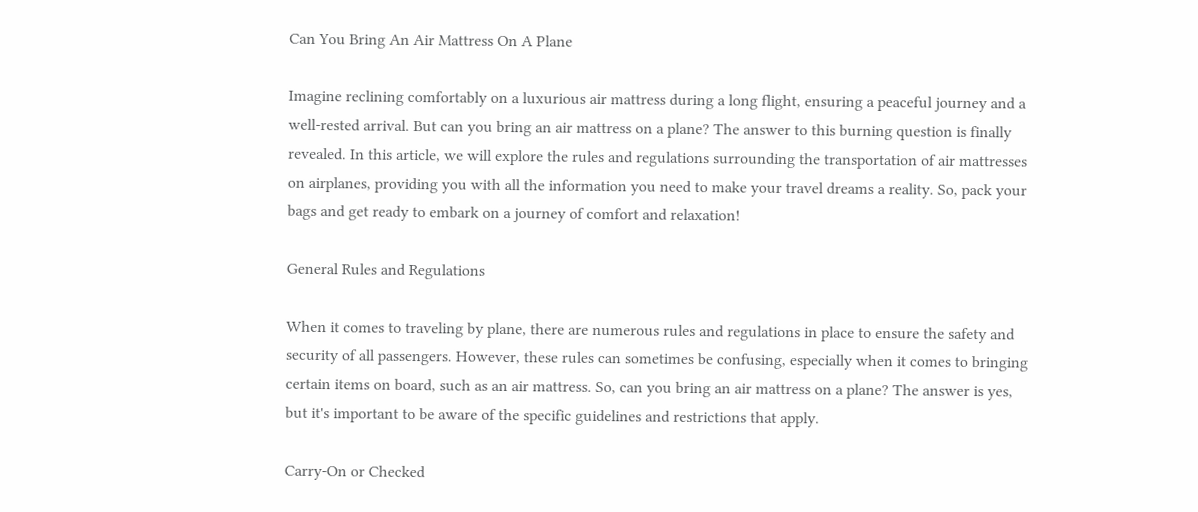Can You Bring An Air Mattress On A Plane

Imagine reclining comfortably on a luxurious air mattress during a long flight, ensuring a peaceful journey and a well-rested arrival. But can you bring an air mattress on a plane? The answer to this burning question is finally revealed. In this article, we will explore the rules and regulations surrounding the transportation of air mattresses on airplanes, providing you with all the information you need to make your travel dreams a reality. So, pack your bags and get ready to embark on a journey of comfort and relaxation!

General Rules and Regulations

When it comes to traveling by plane, there are numerous rules and regulations in place to ensure the safety and security of all passengers. However, these rules can sometimes be confusing, especially when it comes to bringing certain items on board, such as an air mattress. So, can you bring an air mattress on a plane? The answer is yes, but it's important to be aware of the specific guidelines and restrictions that apply.

Carry-On or Checked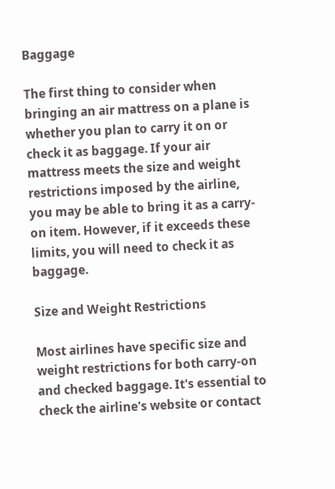Baggage

The first thing to consider when bringing an air mattress on a plane is whether you plan to carry it on or check it as baggage. If your air mattress meets the size and weight restrictions imposed by the airline, you may be able to bring it as a carry-on item. However, if it exceeds these limits, you will need to check it as baggage.

Size and Weight Restrictions

Most airlines have specific size and weight restrictions for both carry-on and checked baggage. It's essential to check the airline's website or contact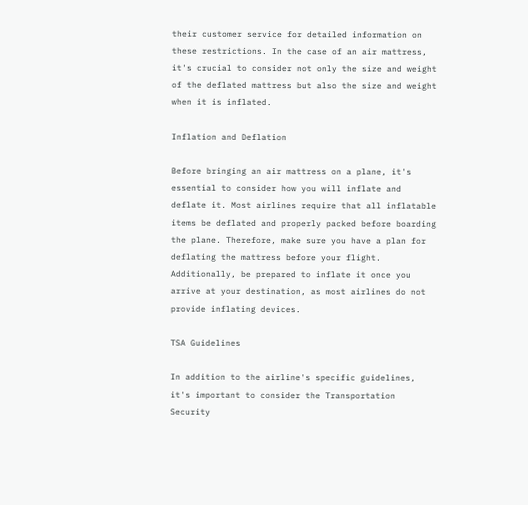their customer service for detailed information on these restrictions. In the case of an air mattress, it's crucial to consider not only the size and weight of the deflated mattress but also the size and weight when it is inflated.

Inflation and Deflation

Before bringing an air mattress on a plane, it's essential to consider how you will inflate and deflate it. Most airlines require that all inflatable items be deflated and properly packed before boarding the plane. Therefore, make sure you have a plan for deflating the mattress before your flight. Additionally, be prepared to inflate it once you arrive at your destination, as most airlines do not provide inflating devices.

TSA Guidelines

In addition to the airline's specific guidelines, it's important to consider the Transportation Security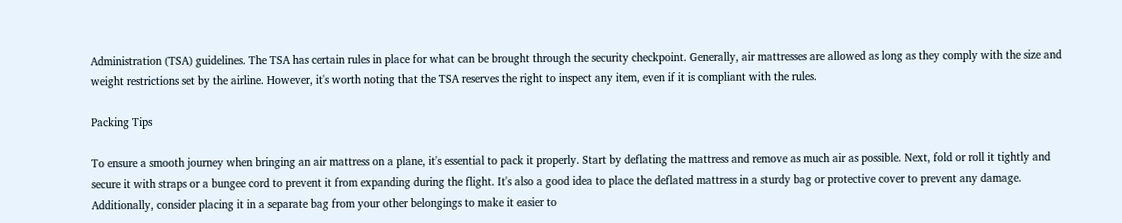Administration (TSA) guidelines. The TSA has certain rules in place for what can be brought through the security checkpoint. Generally, air mattresses are allowed as long as they comply with the size and weight restrictions set by the airline. However, it's worth noting that the TSA reserves the right to inspect any item, even if it is compliant with the rules.

Packing Tips

To ensure a smooth journey when bringing an air mattress on a plane, it's essential to pack it properly. Start by deflating the mattress and remove as much air as possible. Next, fold or roll it tightly and secure it with straps or a bungee cord to prevent it from expanding during the flight. It's also a good idea to place the deflated mattress in a sturdy bag or protective cover to prevent any damage. Additionally, consider placing it in a separate bag from your other belongings to make it easier to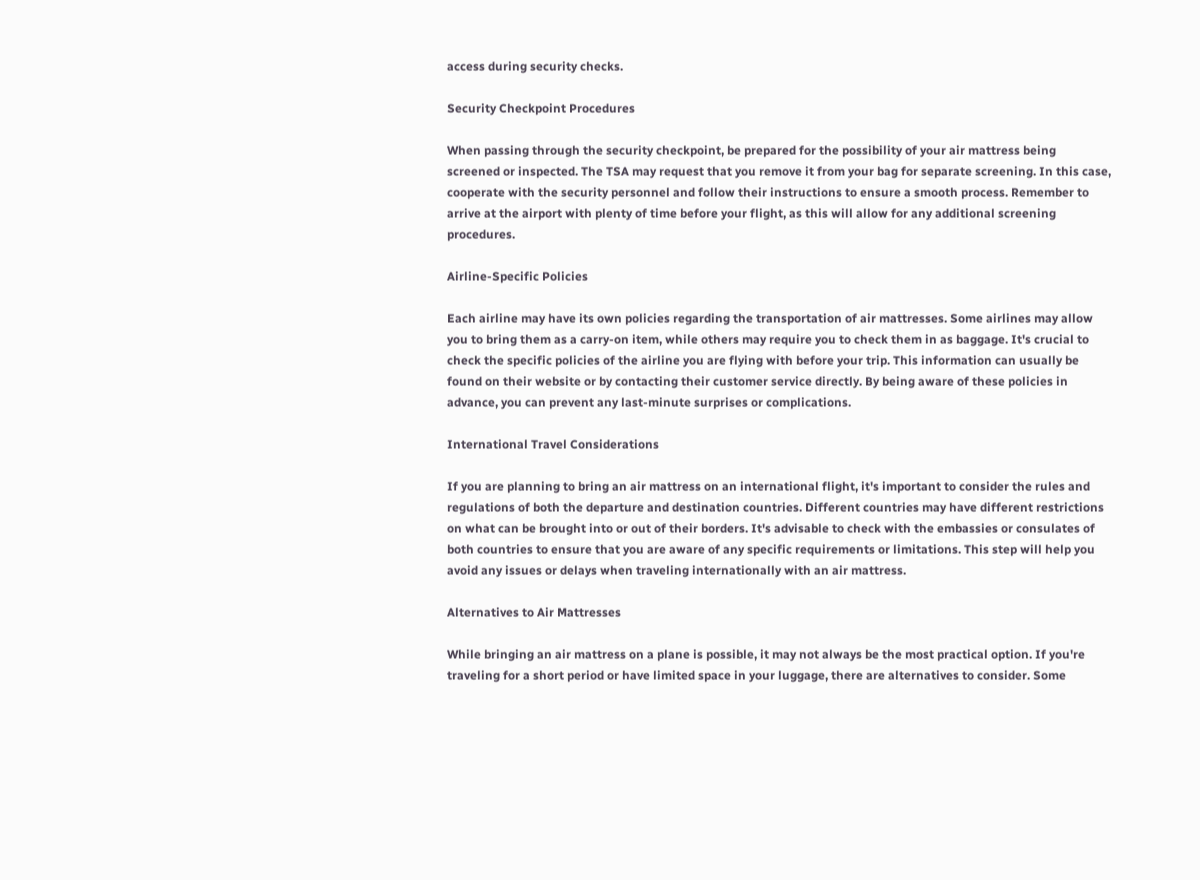access during security checks.

Security Checkpoint Procedures

When passing through the security checkpoint, be prepared for the possibility of your air mattress being screened or inspected. The TSA may request that you remove it from your bag for separate screening. In this case, cooperate with the security personnel and follow their instructions to ensure a smooth process. Remember to arrive at the airport with plenty of time before your flight, as this will allow for any additional screening procedures.

Airline-Specific Policies

Each airline may have its own policies regarding the transportation of air mattresses. Some airlines may allow you to bring them as a carry-on item, while others may require you to check them in as baggage. It's crucial to check the specific policies of the airline you are flying with before your trip. This information can usually be found on their website or by contacting their customer service directly. By being aware of these policies in advance, you can prevent any last-minute surprises or complications.

International Travel Considerations

If you are planning to bring an air mattress on an international flight, it's important to consider the rules and regulations of both the departure and destination countries. Different countries may have different restrictions on what can be brought into or out of their borders. It's advisable to check with the embassies or consulates of both countries to ensure that you are aware of any specific requirements or limitations. This step will help you avoid any issues or delays when traveling internationally with an air mattress.

Alternatives to Air Mattresses

While bringing an air mattress on a plane is possible, it may not always be the most practical option. If you're traveling for a short period or have limited space in your luggage, there are alternatives to consider. Some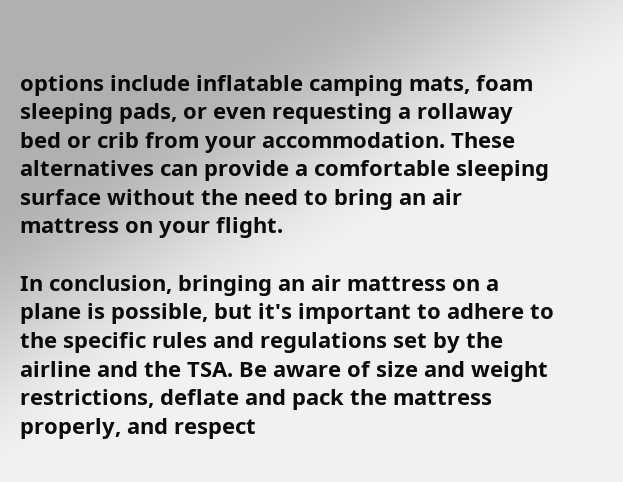options include inflatable camping mats, foam sleeping pads, or even requesting a rollaway bed or crib from your accommodation. These alternatives can provide a comfortable sleeping surface without the need to bring an air mattress on your flight.

In conclusion, bringing an air mattress on a plane is possible, but it's important to adhere to the specific rules and regulations set by the airline and the TSA. Be aware of size and weight restrictions, deflate and pack the mattress properly, and respect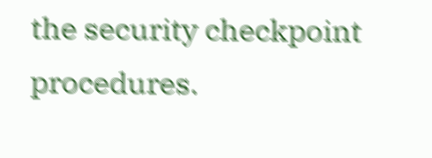the security checkpoint procedures.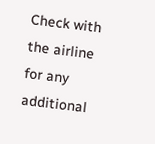Check with the airline for any additional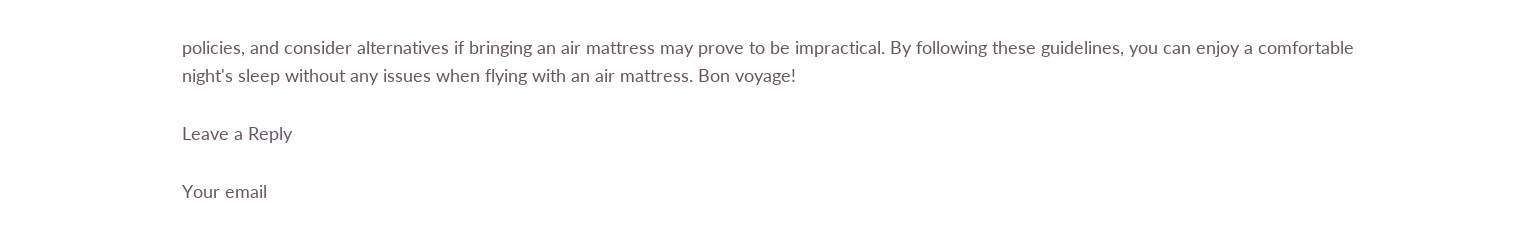policies, and consider alternatives if bringing an air mattress may prove to be impractical. By following these guidelines, you can enjoy a comfortable night's sleep without any issues when flying with an air mattress. Bon voyage!

Leave a Reply

Your email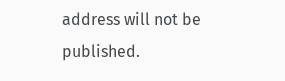address will not be published.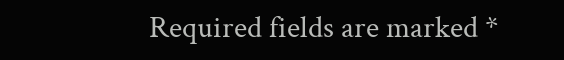Required fields are marked *